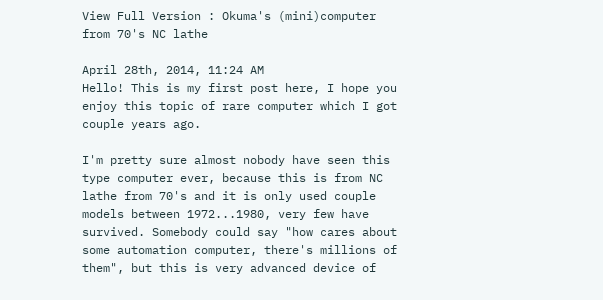View Full Version : Okuma's (mini)computer from 70's NC lathe

April 28th, 2014, 11:24 AM
Hello! This is my first post here, I hope you enjoy this topic of rare computer which I got couple years ago.

I'm pretty sure almost nobody have seen this type computer ever, because this is from NC lathe from 70's and it is only used couple models between 1972...1980, very few have survived. Somebody could say "how cares about some automation computer, there's millions of them", but this is very advanced device of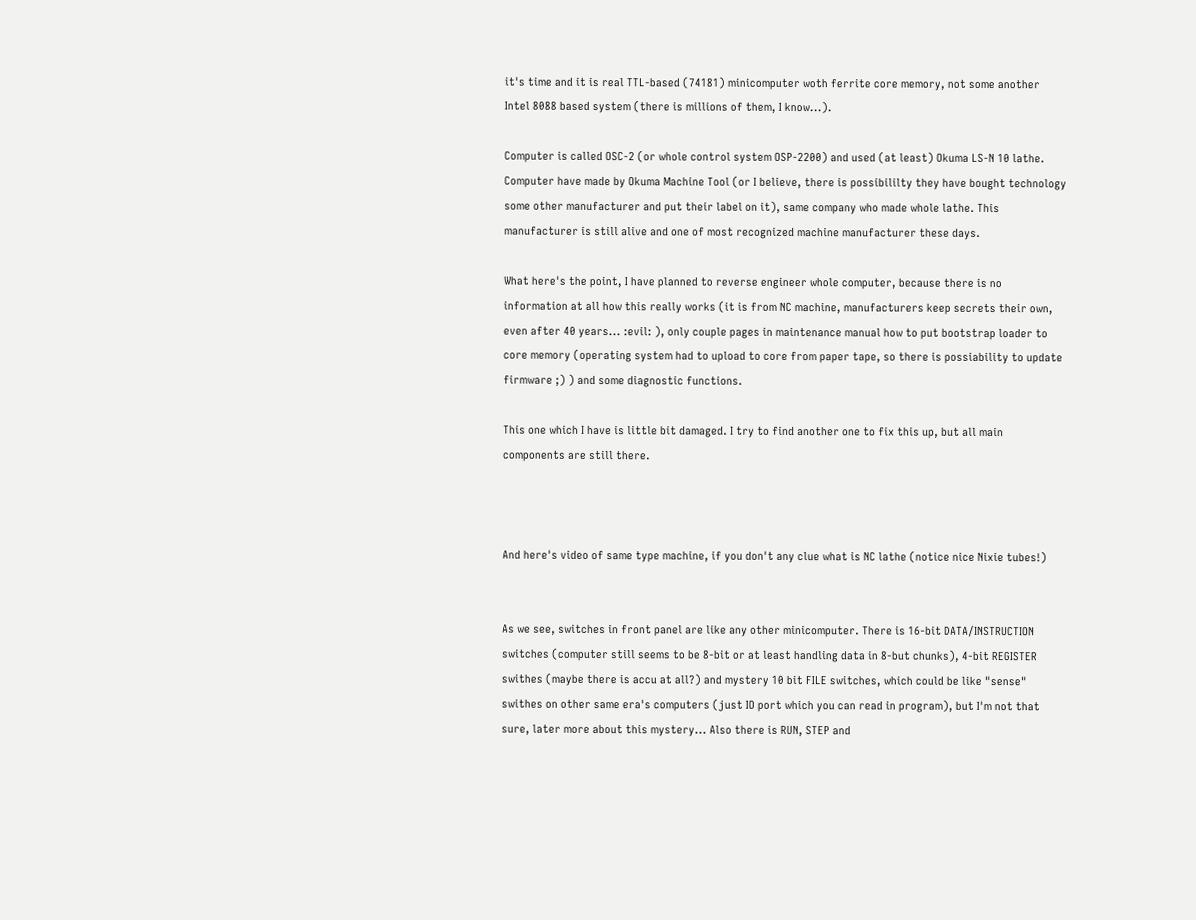it's time and it is real TTL-based (74181) minicomputer woth ferrite core memory, not some another Intel 8088 based system (there is millions of them, I know...).

Computer is called OSC-2 (or whole control system OSP-2200) and used (at least) Okuma LS-N 10 lathe. Computer have made by Okuma Machine Tool (or I believe, there is possibililty they have bought technology some other manufacturer and put their label on it), same company who made whole lathe. This manufacturer is still alive and one of most recognized machine manufacturer these days.

What here's the point, I have planned to reverse engineer whole computer, because there is no information at all how this really works (it is from NC machine, manufacturers keep secrets their own, even after 40 years... :evil: ), only couple pages in maintenance manual how to put bootstrap loader to core memory (operating system had to upload to core from paper tape, so there is possiability to update firmware ;) ) and some diagnostic functions.

This one which I have is little bit damaged. I try to find another one to fix this up, but all main components are still there.



And here's video of same type machine, if you don't any clue what is NC lathe (notice nice Nixie tubes!)


As we see, switches in front panel are like any other minicomputer. There is 16-bit DATA/INSTRUCTION switches (computer still seems to be 8-bit or at least handling data in 8-but chunks), 4-bit REGISTER swithes (maybe there is accu at all?) and mystery 10 bit FILE switches, which could be like "sense" swithes on other same era's computers (just IO port which you can read in program), but I'm not that sure, later more about this mystery... Also there is RUN, STEP and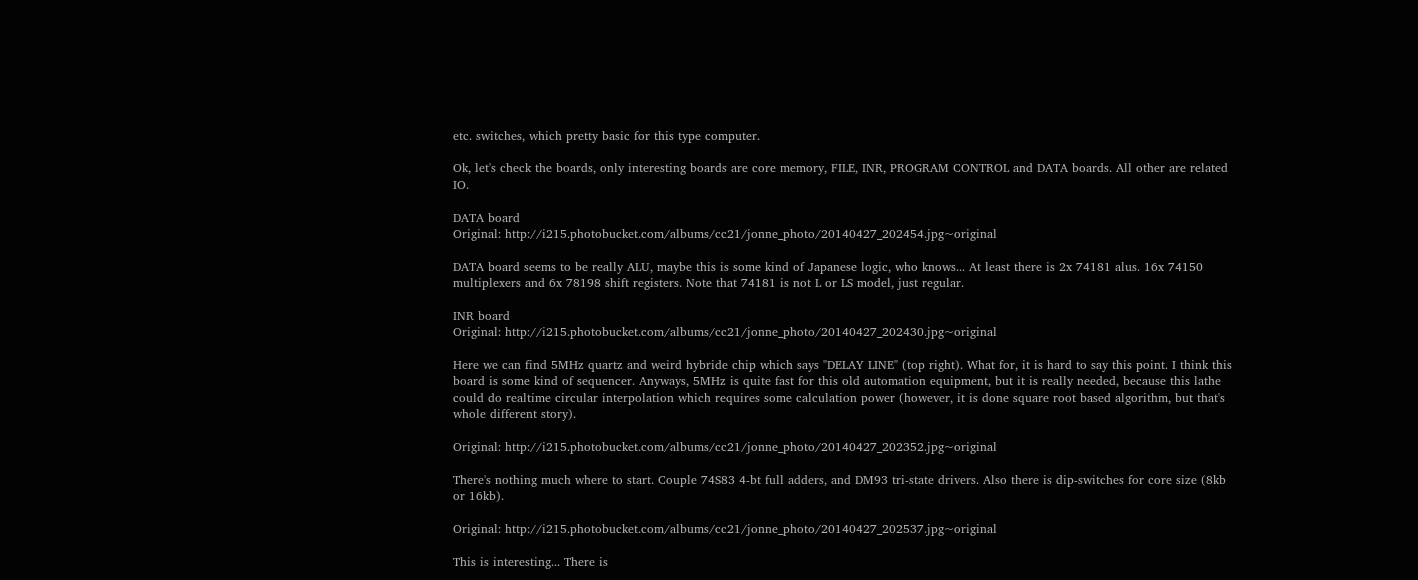etc. switches, which pretty basic for this type computer.

Ok, let's check the boards, only interesting boards are core memory, FILE, INR, PROGRAM CONTROL and DATA boards. All other are related IO.

DATA board
Original: http://i215.photobucket.com/albums/cc21/jonne_photo/20140427_202454.jpg~original

DATA board seems to be really ALU, maybe this is some kind of Japanese logic, who knows... At least there is 2x 74181 alus. 16x 74150 multiplexers and 6x 78198 shift registers. Note that 74181 is not L or LS model, just regular.

INR board
Original: http://i215.photobucket.com/albums/cc21/jonne_photo/20140427_202430.jpg~original

Here we can find 5MHz quartz and weird hybride chip which says "DELAY LINE" (top right). What for, it is hard to say this point. I think this board is some kind of sequencer. Anyways, 5MHz is quite fast for this old automation equipment, but it is really needed, because this lathe could do realtime circular interpolation which requires some calculation power (however, it is done square root based algorithm, but that's whole different story).

Original: http://i215.photobucket.com/albums/cc21/jonne_photo/20140427_202352.jpg~original

There's nothing much where to start. Couple 74S83 4-bt full adders, and DM93 tri-state drivers. Also there is dip-switches for core size (8kb or 16kb).

Original: http://i215.photobucket.com/albums/cc21/jonne_photo/20140427_202537.jpg~original

This is interesting... There is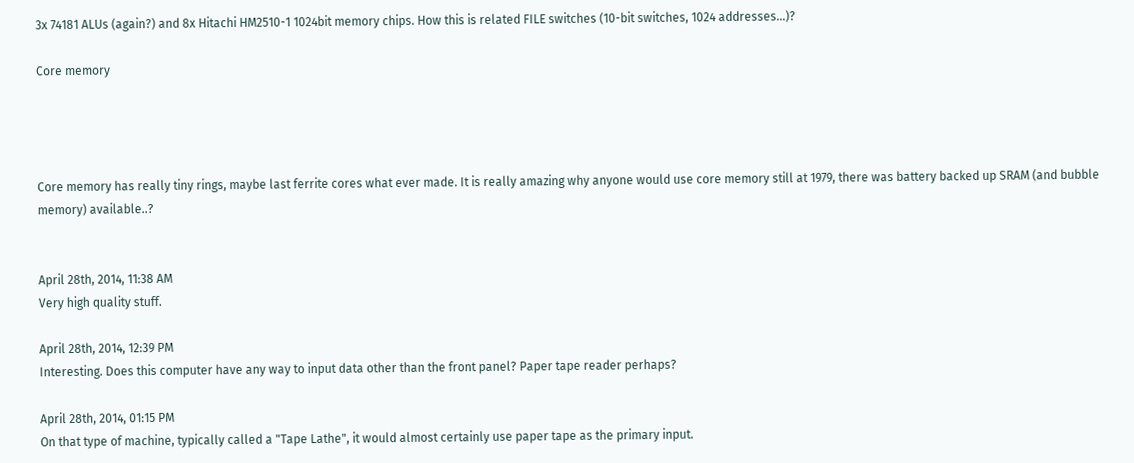3x 74181 ALUs (again?) and 8x Hitachi HM2510-1 1024bit memory chips. How this is related FILE switches (10-bit switches, 1024 addresses...)?

Core memory




Core memory has really tiny rings, maybe last ferrite cores what ever made. It is really amazing why anyone would use core memory still at 1979, there was battery backed up SRAM (and bubble memory) available..?


April 28th, 2014, 11:38 AM
Very high quality stuff.

April 28th, 2014, 12:39 PM
Interesting. Does this computer have any way to input data other than the front panel? Paper tape reader perhaps?

April 28th, 2014, 01:15 PM
On that type of machine, typically called a "Tape Lathe", it would almost certainly use paper tape as the primary input.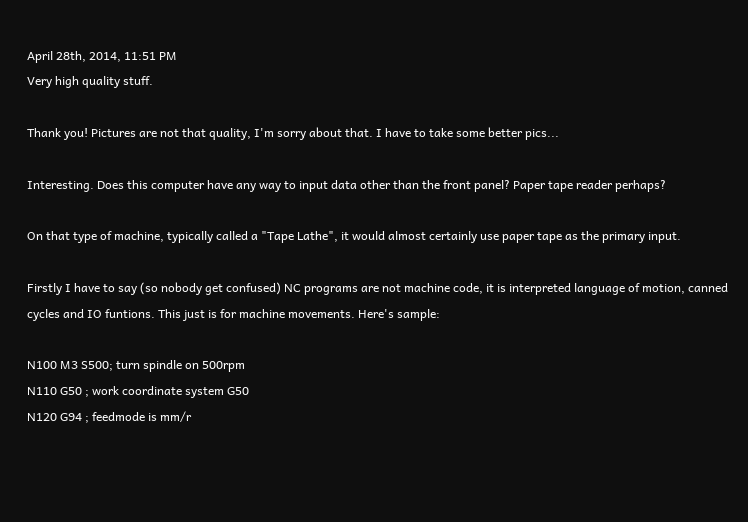April 28th, 2014, 11:51 PM
Very high quality stuff.

Thank you! Pictures are not that quality, I'm sorry about that. I have to take some better pics...

Interesting. Does this computer have any way to input data other than the front panel? Paper tape reader perhaps?

On that type of machine, typically called a "Tape Lathe", it would almost certainly use paper tape as the primary input.

Firstly I have to say (so nobody get confused) NC programs are not machine code, it is interpreted language of motion, canned cycles and IO funtions. This just is for machine movements. Here's sample:

N100 M3 S500; turn spindle on 500rpm
N110 G50 ; work coordinate system G50
N120 G94 ; feedmode is mm/r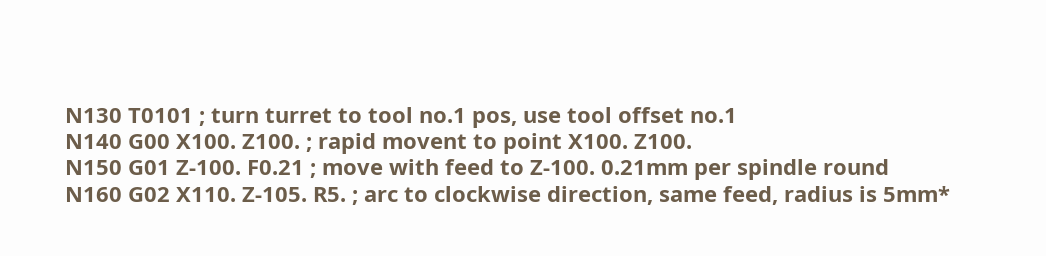N130 T0101 ; turn turret to tool no.1 pos, use tool offset no.1
N140 G00 X100. Z100. ; rapid movent to point X100. Z100.
N150 G01 Z-100. F0.21 ; move with feed to Z-100. 0.21mm per spindle round
N160 G02 X110. Z-105. R5. ; arc to clockwise direction, same feed, radius is 5mm*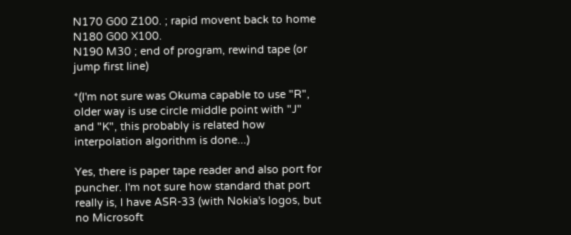N170 G00 Z100. ; rapid movent back to home
N180 G00 X100.
N190 M30 ; end of program, rewind tape (or jump first line)

*(I'm not sure was Okuma capable to use "R", older way is use circle middle point with "J" and "K", this probably is related how interpolation algorithm is done...)

Yes, there is paper tape reader and also port for puncher. I'm not sure how standard that port really is, I have ASR-33 (with Nokia's logos, but no Microsoft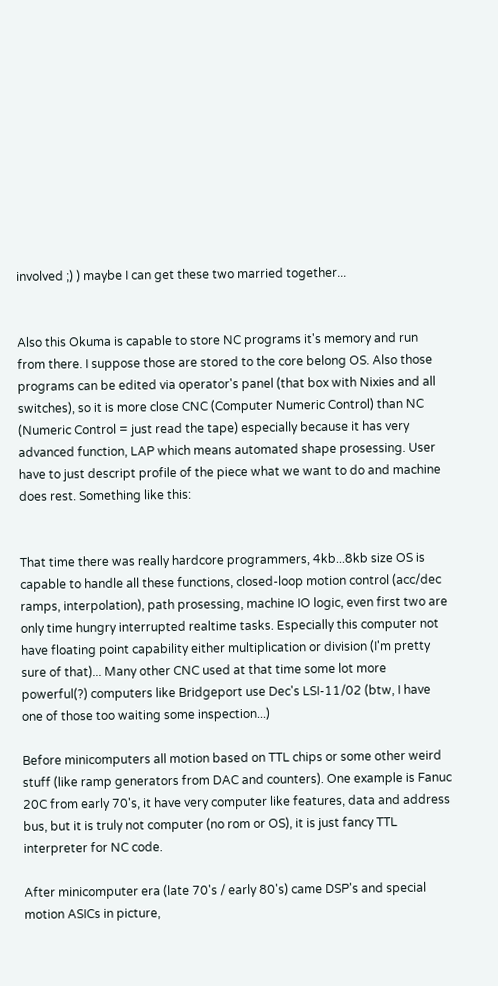involved ;) ) maybe I can get these two married together...


Also this Okuma is capable to store NC programs it's memory and run from there. I suppose those are stored to the core belong OS. Also those programs can be edited via operator's panel (that box with Nixies and all switches), so it is more close CNC (Computer Numeric Control) than NC (Numeric Control = just read the tape) especially because it has very advanced function, LAP which means automated shape prosessing. User have to just descript profile of the piece what we want to do and machine does rest. Something like this:


That time there was really hardcore programmers, 4kb...8kb size OS is capable to handle all these functions, closed-loop motion control (acc/dec ramps, interpolation), path prosessing, machine IO logic, even first two are only time hungry interrupted realtime tasks. Especially this computer not have floating point capability either multiplication or division (I'm pretty sure of that)... Many other CNC used at that time some lot more powerful(?) computers like Bridgeport use Dec's LSI-11/02 (btw, I have one of those too waiting some inspection...)

Before minicomputers all motion based on TTL chips or some other weird stuff (like ramp generators from DAC and counters). One example is Fanuc 20C from early 70's, it have very computer like features, data and address bus, but it is truly not computer (no rom or OS), it is just fancy TTL interpreter for NC code.

After minicomputer era (late 70's / early 80's) came DSP's and special motion ASICs in picture,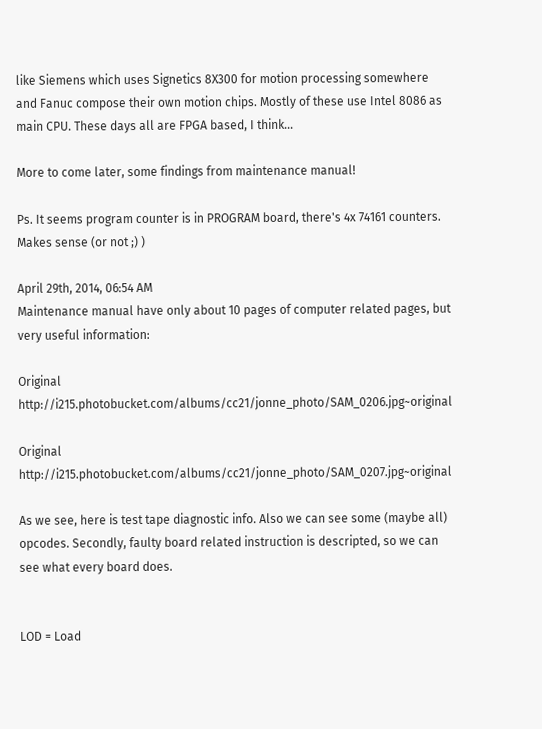like Siemens which uses Signetics 8X300 for motion processing somewhere and Fanuc compose their own motion chips. Mostly of these use Intel 8086 as main CPU. These days all are FPGA based, I think...

More to come later, some findings from maintenance manual!

Ps. It seems program counter is in PROGRAM board, there's 4x 74161 counters. Makes sense (or not ;) )

April 29th, 2014, 06:54 AM
Maintenance manual have only about 10 pages of computer related pages, but very useful information:

Original http://i215.photobucket.com/albums/cc21/jonne_photo/SAM_0206.jpg~original

Original http://i215.photobucket.com/albums/cc21/jonne_photo/SAM_0207.jpg~original

As we see, here is test tape diagnostic info. Also we can see some (maybe all) opcodes. Secondly, faulty board related instruction is descripted, so we can see what every board does.


LOD = Load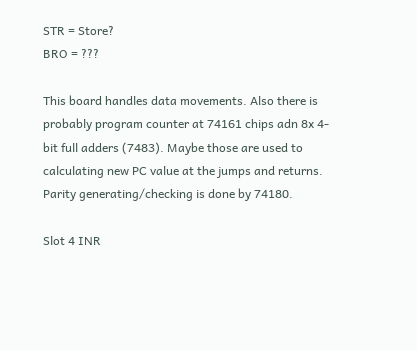STR = Store?
BRO = ???

This board handles data movements. Also there is probably program counter at 74161 chips adn 8x 4-bit full adders (7483). Maybe those are used to calculating new PC value at the jumps and returns. Parity generating/checking is done by 74180.

Slot 4 INR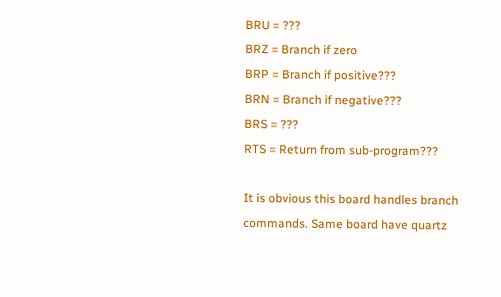BRU = ???
BRZ = Branch if zero
BRP = Branch if positive???
BRN = Branch if negative???
BRS = ???
RTS = Return from sub-program???

It is obvious this board handles branch commands. Same board have quartz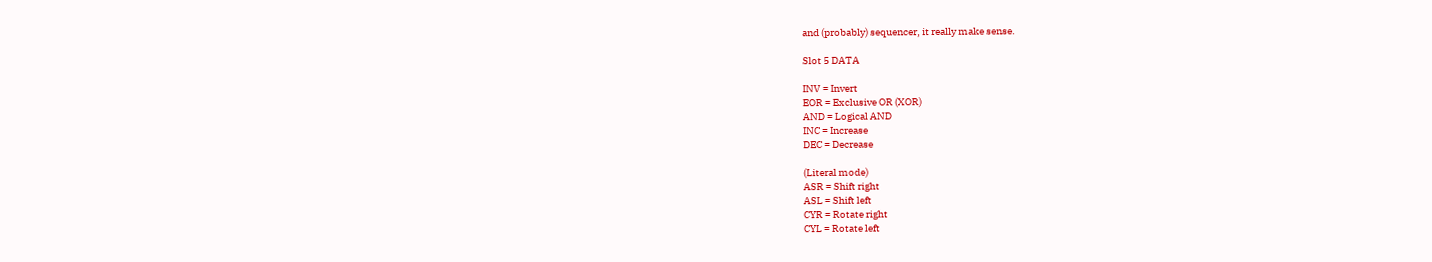and (probably) sequencer, it really make sense.

Slot 5 DATA

INV = Invert
EOR = Exclusive OR (XOR)
AND = Logical AND
INC = Increase
DEC = Decrease

(Literal mode)
ASR = Shift right
ASL = Shift left
CYR = Rotate right
CYL = Rotate left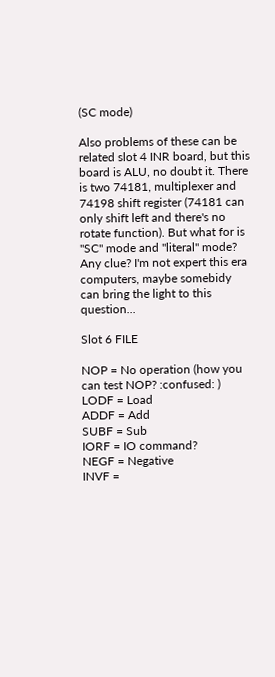(SC mode)

Also problems of these can be related slot 4 INR board, but this board is ALU, no doubt it. There is two 74181, multiplexer and 74198 shift register (74181 can only shift left and there's no rotate function). But what for is "SC" mode and "literal" mode? Any clue? I'm not expert this era computers, maybe somebidy can bring the light to this question...

Slot 6 FILE

NOP = No operation (how you can test NOP? :confused: )
LODF = Load
ADDF = Add
SUBF = Sub
IORF = IO command?
NEGF = Negative
INVF =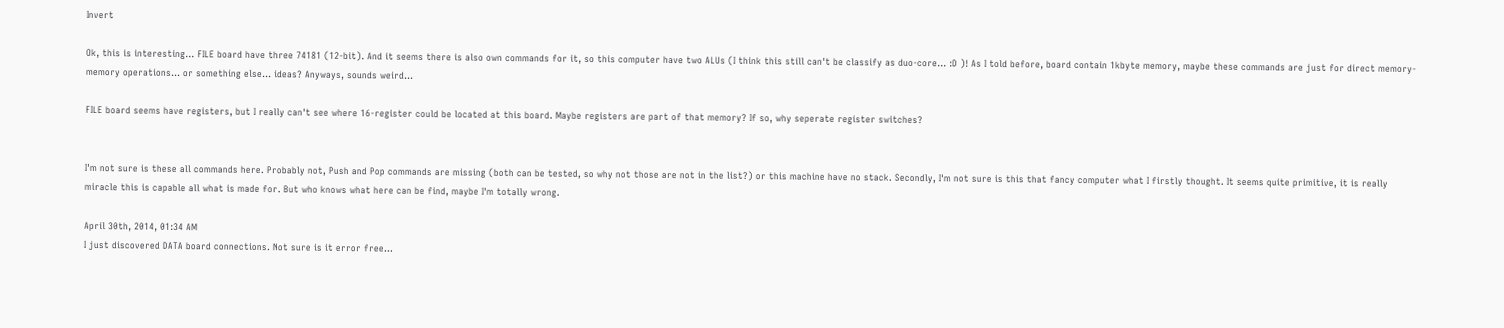Invert

Ok, this is interesting... FILE board have three 74181 (12-bit). And it seems there is also own commands for it, so this computer have two ALUs (I think this still can't be classify as duo-core... :D )! As I told before, board contain 1kbyte memory, maybe these commands are just for direct memory-memory operations... or something else... ideas? Anyways, sounds weird...

FILE board seems have registers, but I really can't see where 16-register could be located at this board. Maybe registers are part of that memory? If so, why seperate register switches?


I'm not sure is these all commands here. Probably not, Push and Pop commands are missing (both can be tested, so why not those are not in the list?) or this machine have no stack. Secondly, I'm not sure is this that fancy computer what I firstly thought. It seems quite primitive, it is really miracle this is capable all what is made for. But who knows what here can be find, maybe I'm totally wrong.

April 30th, 2014, 01:34 AM
I just discovered DATA board connections. Not sure is it error free...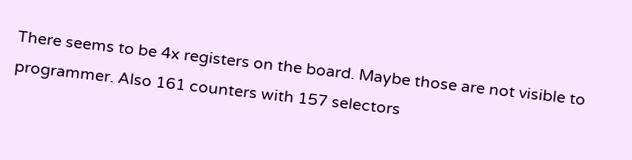There seems to be 4x registers on the board. Maybe those are not visible to programmer. Also 161 counters with 157 selectors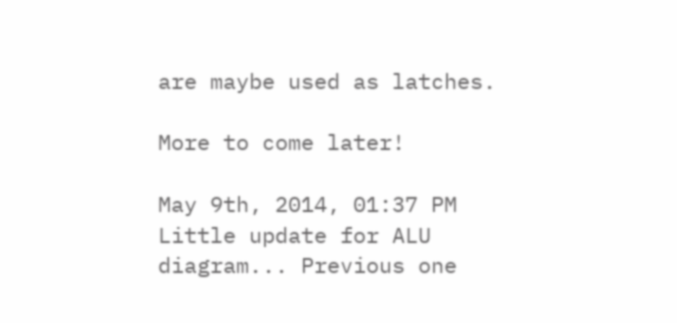are maybe used as latches.

More to come later!

May 9th, 2014, 01:37 PM
Little update for ALU diagram... Previous one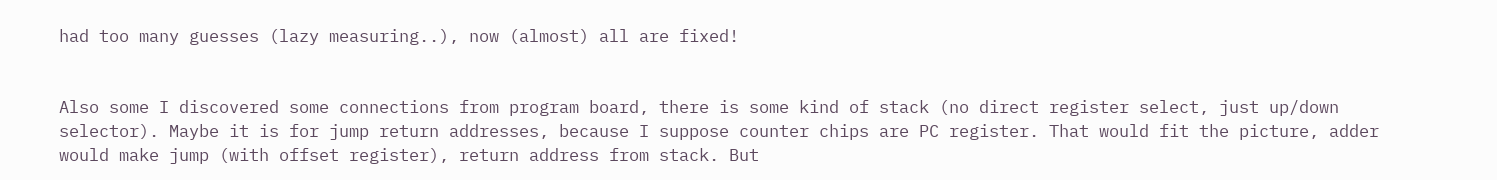had too many guesses (lazy measuring..), now (almost) all are fixed!


Also some I discovered some connections from program board, there is some kind of stack (no direct register select, just up/down selector). Maybe it is for jump return addresses, because I suppose counter chips are PC register. That would fit the picture, adder would make jump (with offset register), return address from stack. But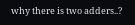why there is two adders..?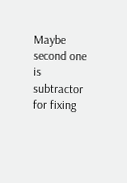Maybe second one is subtractor for fixing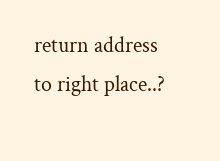return address to right place..?